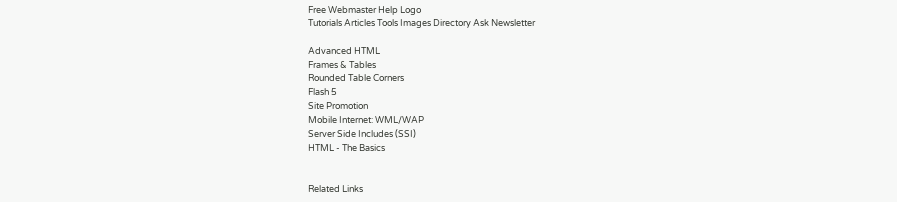Free Webmaster Help Logo
Tutorials Articles Tools Images Directory Ask Newsletter

Advanced HTML
Frames & Tables
Rounded Table Corners
Flash 5
Site Promotion
Mobile Internet: WML/WAP
Server Side Includes (SSI)
HTML - The Basics


Related Links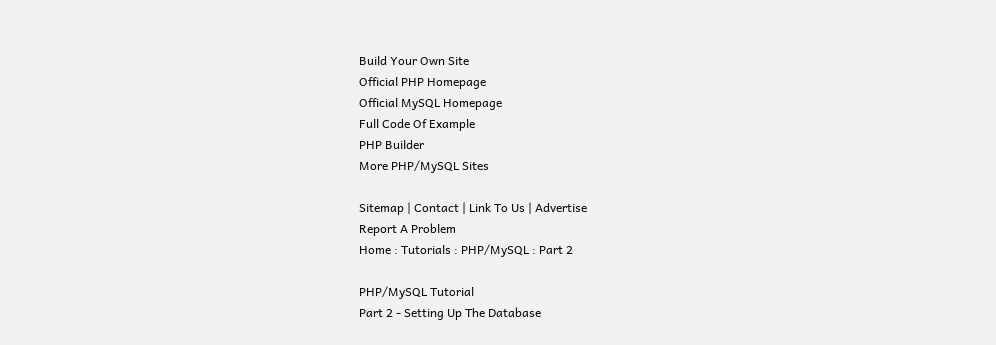Build Your Own Site
Official PHP Homepage
Official MySQL Homepage
Full Code Of Example
PHP Builder
More PHP/MySQL Sites

Sitemap | Contact | Link To Us | Advertise
Report A Problem
Home : Tutorials : PHP/MySQL : Part 2

PHP/MySQL Tutorial
Part 2 - Setting Up The Database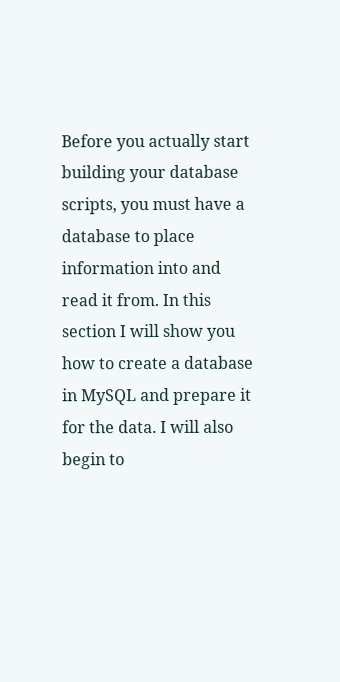Before you actually start building your database scripts, you must have a database to place information into and read it from. In this section I will show you how to create a database in MySQL and prepare it for the data. I will also begin to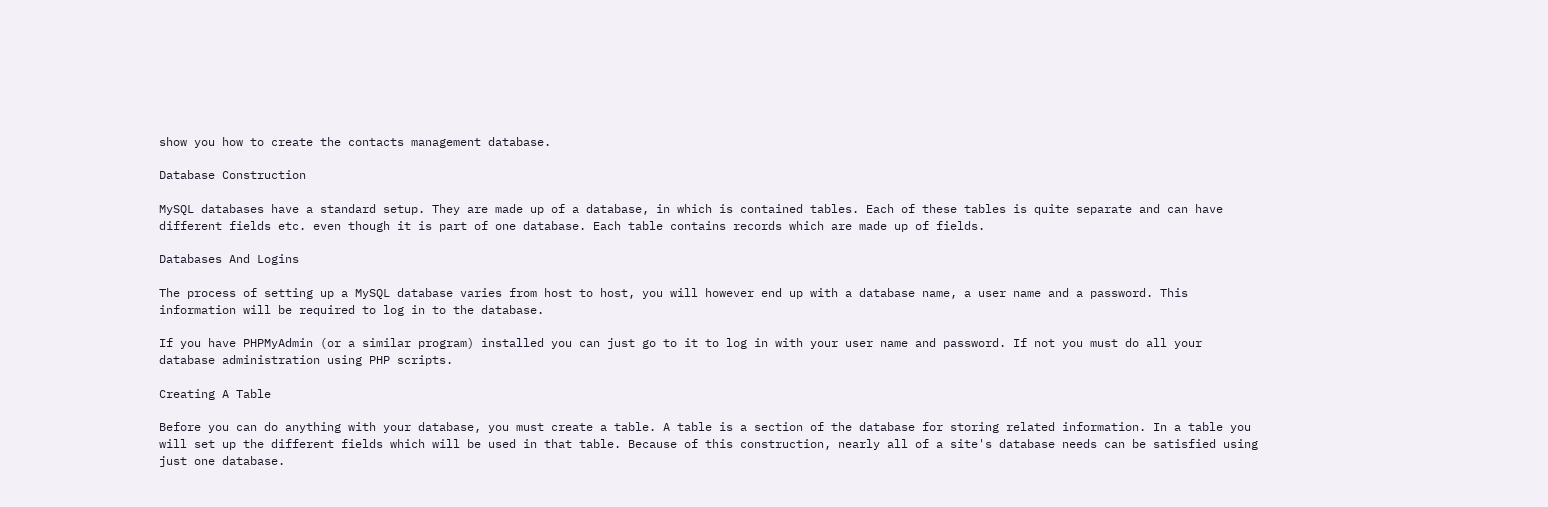show you how to create the contacts management database.

Database Construction

MySQL databases have a standard setup. They are made up of a database, in which is contained tables. Each of these tables is quite separate and can have different fields etc. even though it is part of one database. Each table contains records which are made up of fields.

Databases And Logins

The process of setting up a MySQL database varies from host to host, you will however end up with a database name, a user name and a password. This information will be required to log in to the database.

If you have PHPMyAdmin (or a similar program) installed you can just go to it to log in with your user name and password. If not you must do all your database administration using PHP scripts.

Creating A Table

Before you can do anything with your database, you must create a table. A table is a section of the database for storing related information. In a table you will set up the different fields which will be used in that table. Because of this construction, nearly all of a site's database needs can be satisfied using just one database.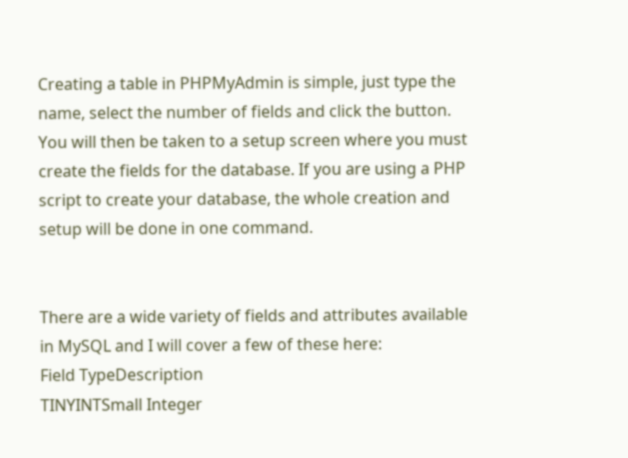Creating a table in PHPMyAdmin is simple, just type the name, select the number of fields and click the button. You will then be taken to a setup screen where you must create the fields for the database. If you are using a PHP script to create your database, the whole creation and setup will be done in one command.


There are a wide variety of fields and attributes available in MySQL and I will cover a few of these here:
Field TypeDescription
TINYINTSmall Integer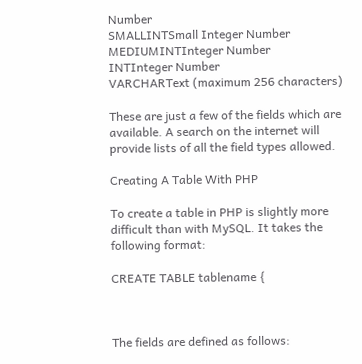Number
SMALLINTSmall Integer Number
MEDIUMINTInteger Number
INTInteger Number
VARCHARText (maximum 256 characters)

These are just a few of the fields which are available. A search on the internet will provide lists of all the field types allowed.

Creating A Table With PHP

To create a table in PHP is slightly more difficult than with MySQL. It takes the following format:

CREATE TABLE tablename {



The fields are defined as follows: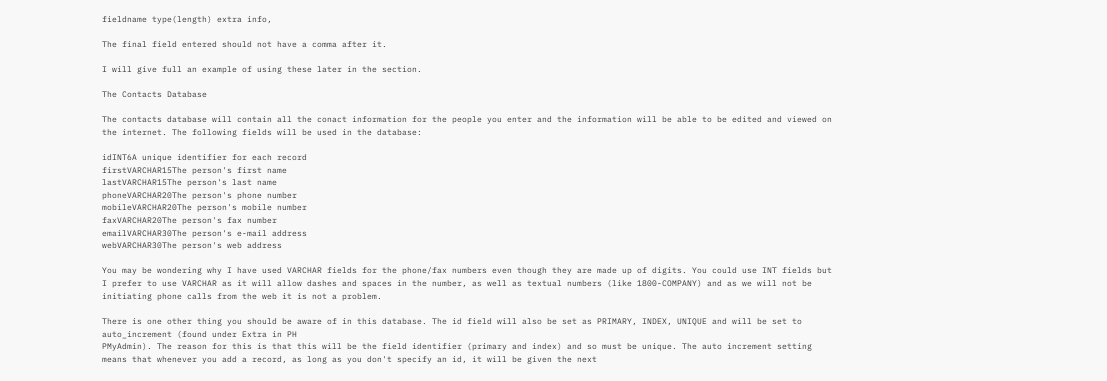fieldname type(length) extra info,

The final field entered should not have a comma after it.

I will give full an example of using these later in the section.

The Contacts Database

The contacts database will contain all the conact information for the people you enter and the information will be able to be edited and viewed on the internet. The following fields will be used in the database:

idINT6A unique identifier for each record
firstVARCHAR15The person's first name
lastVARCHAR15The person's last name
phoneVARCHAR20The person's phone number
mobileVARCHAR20The person's mobile number
faxVARCHAR20The person's fax number
emailVARCHAR30The person's e-mail address
webVARCHAR30The person's web address

You may be wondering why I have used VARCHAR fields for the phone/fax numbers even though they are made up of digits. You could use INT fields but I prefer to use VARCHAR as it will allow dashes and spaces in the number, as well as textual numbers (like 1800-COMPANY) and as we will not be initiating phone calls from the web it is not a problem.

There is one other thing you should be aware of in this database. The id field will also be set as PRIMARY, INDEX, UNIQUE and will be set to auto_increment (found under Extra in PH
PMyAdmin). The reason for this is that this will be the field identifier (primary and index) and so must be unique. The auto increment setting means that whenever you add a record, as long as you don't specify an id, it will be given the next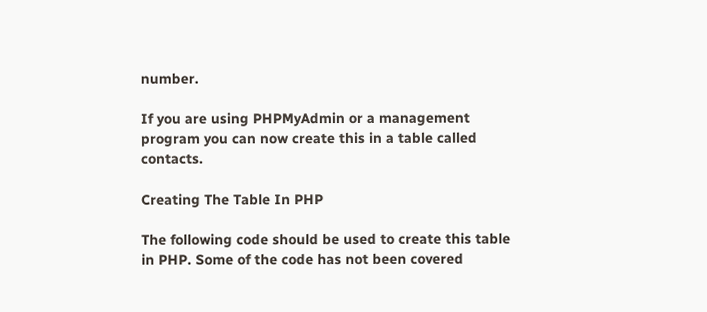number.

If you are using PHPMyAdmin or a management program you can now create this in a table called contacts.

Creating The Table In PHP

The following code should be used to create this table in PHP. Some of the code has not been covered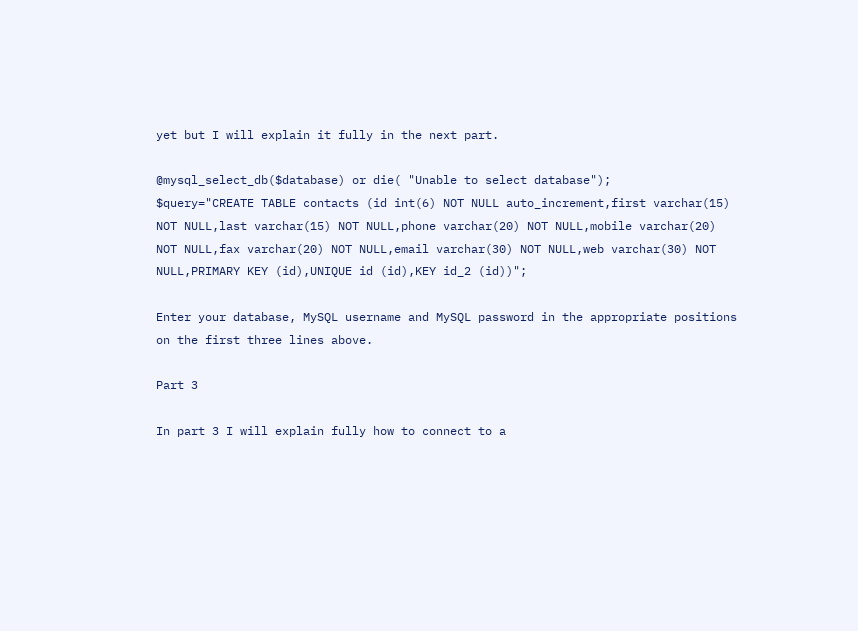yet but I will explain it fully in the next part.

@mysql_select_db($database) or die( "Unable to select database");
$query="CREATE TABLE contacts (id int(6) NOT NULL auto_increment,first varchar(15) NOT NULL,last varchar(15) NOT NULL,phone varchar(20) NOT NULL,mobile varchar(20) NOT NULL,fax varchar(20) NOT NULL,email varchar(30) NOT NULL,web varchar(30) NOT NULL,PRIMARY KEY (id),UNIQUE id (id),KEY id_2 (id))";

Enter your database, MySQL username and MySQL password in the appropriate positions on the first three lines above.

Part 3

In part 3 I will explain fully how to connect to a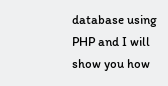database using PHP and I will show you how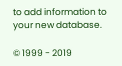to add information to your new database.

© 1999 - 2019